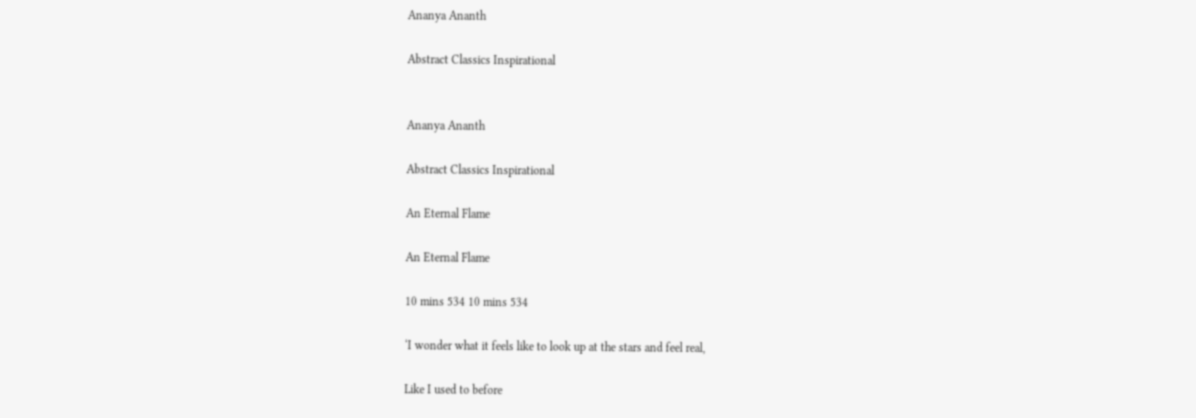Ananya Ananth

Abstract Classics Inspirational


Ananya Ananth

Abstract Classics Inspirational

An Eternal Flame

An Eternal Flame

10 mins 534 10 mins 534

‘I wonder what it feels like to look up at the stars and feel real,

Like I used to before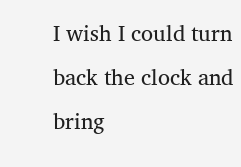I wish I could turn back the clock and bring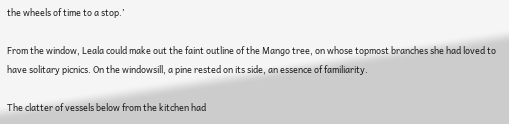the wheels of time to a stop.’

From the window, Leala could make out the faint outline of the Mango tree, on whose topmost branches she had loved to have solitary picnics. On the windowsill, a pine rested on its side, an essence of familiarity.

The clatter of vessels below from the kitchen had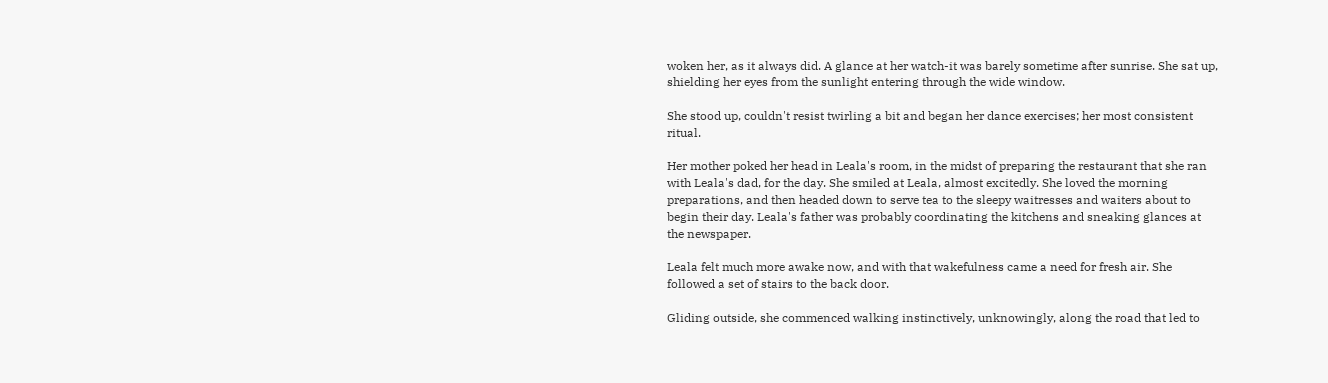woken her, as it always did. A glance at her watch-it was barely sometime after sunrise. She sat up, shielding her eyes from the sunlight entering through the wide window.

She stood up, couldn't resist twirling a bit and began her dance exercises; her most consistent ritual.

Her mother poked her head in Leala's room, in the midst of preparing the restaurant that she ran with Leala's dad, for the day. She smiled at Leala, almost excitedly. She loved the morning preparations, and then headed down to serve tea to the sleepy waitresses and waiters about to begin their day. Leala's father was probably coordinating the kitchens and sneaking glances at the newspaper.

Leala felt much more awake now, and with that wakefulness came a need for fresh air. She followed a set of stairs to the back door.

Gliding outside, she commenced walking instinctively, unknowingly, along the road that led to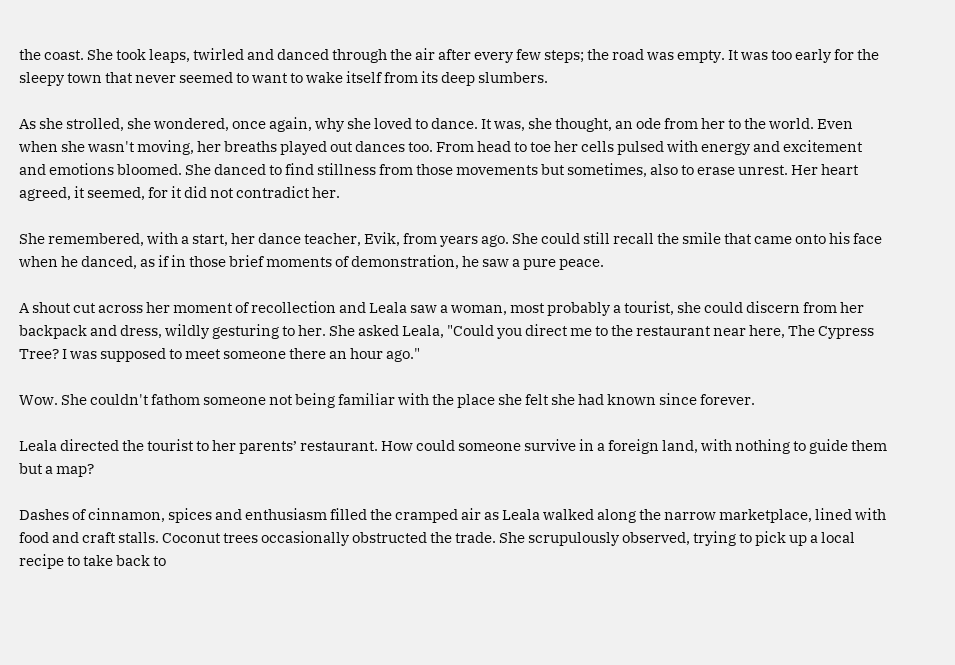the coast. She took leaps, twirled and danced through the air after every few steps; the road was empty. It was too early for the sleepy town that never seemed to want to wake itself from its deep slumbers.

As she strolled, she wondered, once again, why she loved to dance. It was, she thought, an ode from her to the world. Even when she wasn't moving, her breaths played out dances too. From head to toe her cells pulsed with energy and excitement and emotions bloomed. She danced to find stillness from those movements but sometimes, also to erase unrest. Her heart agreed, it seemed, for it did not contradict her.

She remembered, with a start, her dance teacher, Evik, from years ago. She could still recall the smile that came onto his face when he danced, as if in those brief moments of demonstration, he saw a pure peace.

A shout cut across her moment of recollection and Leala saw a woman, most probably a tourist, she could discern from her backpack and dress, wildly gesturing to her. She asked Leala, "Could you direct me to the restaurant near here, The Cypress Tree? I was supposed to meet someone there an hour ago."

Wow. She couldn't fathom someone not being familiar with the place she felt she had known since forever.

Leala directed the tourist to her parents’ restaurant. How could someone survive in a foreign land, with nothing to guide them but a map?

Dashes of cinnamon, spices and enthusiasm filled the cramped air as Leala walked along the narrow marketplace, lined with food and craft stalls. Coconut trees occasionally obstructed the trade. She scrupulously observed, trying to pick up a local recipe to take back to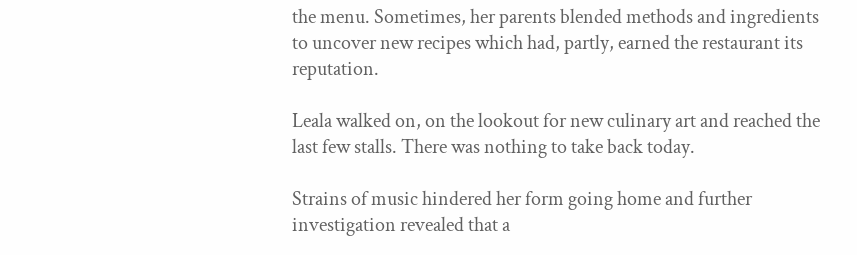the menu. Sometimes, her parents blended methods and ingredients to uncover new recipes which had, partly, earned the restaurant its reputation.

Leala walked on, on the lookout for new culinary art and reached the last few stalls. There was nothing to take back today.

Strains of music hindered her form going home and further investigation revealed that a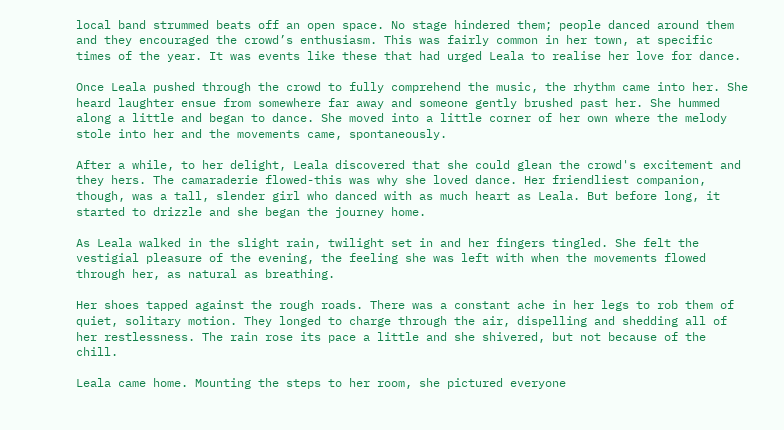local band strummed beats off an open space. No stage hindered them; people danced around them and they encouraged the crowd’s enthusiasm. This was fairly common in her town, at specific times of the year. It was events like these that had urged Leala to realise her love for dance.

Once Leala pushed through the crowd to fully comprehend the music, the rhythm came into her. She heard laughter ensue from somewhere far away and someone gently brushed past her. She hummed along a little and began to dance. She moved into a little corner of her own where the melody stole into her and the movements came, spontaneously.

After a while, to her delight, Leala discovered that she could glean the crowd's excitement and they hers. The camaraderie flowed-this was why she loved dance. Her friendliest companion, though, was a tall, slender girl who danced with as much heart as Leala. But before long, it started to drizzle and she began the journey home.

As Leala walked in the slight rain, twilight set in and her fingers tingled. She felt the vestigial pleasure of the evening, the feeling she was left with when the movements flowed through her, as natural as breathing.

Her shoes tapped against the rough roads. There was a constant ache in her legs to rob them of quiet, solitary motion. They longed to charge through the air, dispelling and shedding all of her restlessness. The rain rose its pace a little and she shivered, but not because of the chill.

Leala came home. Mounting the steps to her room, she pictured everyone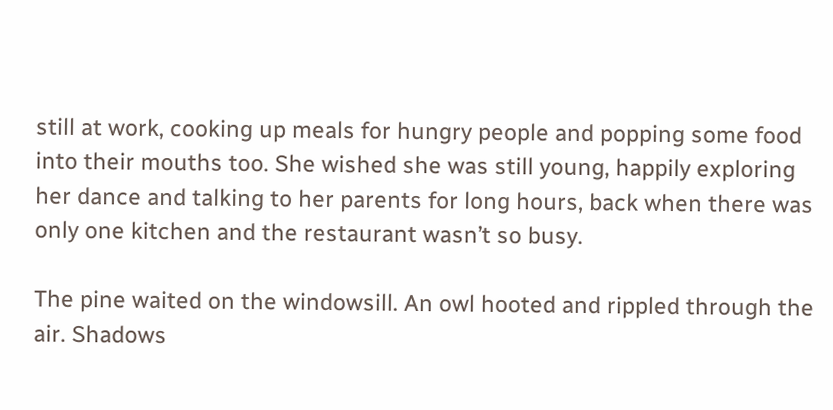still at work, cooking up meals for hungry people and popping some food into their mouths too. She wished she was still young, happily exploring her dance and talking to her parents for long hours, back when there was only one kitchen and the restaurant wasn’t so busy.

The pine waited on the windowsill. An owl hooted and rippled through the air. Shadows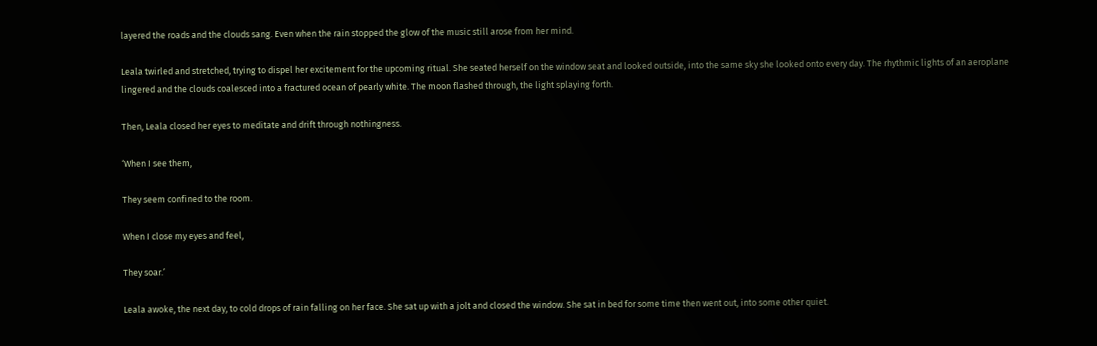layered the roads and the clouds sang. Even when the rain stopped the glow of the music still arose from her mind.

Leala twirled and stretched, trying to dispel her excitement for the upcoming ritual. She seated herself on the window seat and looked outside, into the same sky she looked onto every day. The rhythmic lights of an aeroplane lingered and the clouds coalesced into a fractured ocean of pearly white. The moon flashed through, the light splaying forth.

Then, Leala closed her eyes to meditate and drift through nothingness.

‘When I see them,

They seem confined to the room.

When I close my eyes and feel,

They soar.’

Leala awoke, the next day, to cold drops of rain falling on her face. She sat up with a jolt and closed the window. She sat in bed for some time then went out, into some other quiet.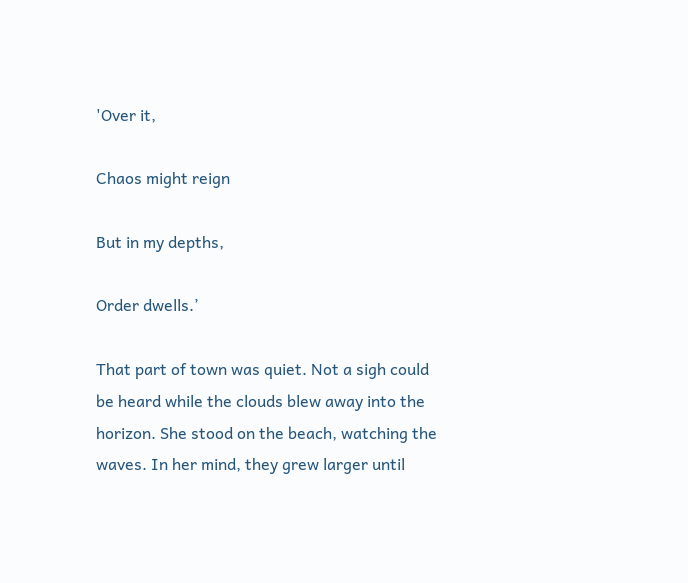'Over it,

Chaos might reign

But in my depths,

Order dwells.’

That part of town was quiet. Not a sigh could be heard while the clouds blew away into the horizon. She stood on the beach, watching the waves. In her mind, they grew larger until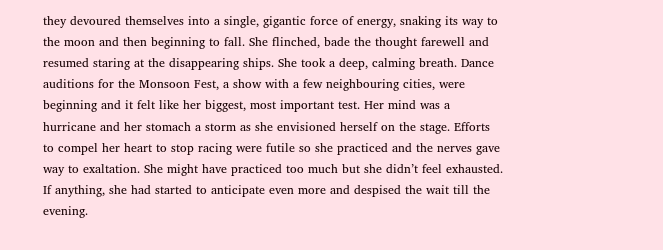they devoured themselves into a single, gigantic force of energy, snaking its way to the moon and then beginning to fall. She flinched, bade the thought farewell and resumed staring at the disappearing ships. She took a deep, calming breath. Dance auditions for the Monsoon Fest, a show with a few neighbouring cities, were beginning and it felt like her biggest, most important test. Her mind was a hurricane and her stomach a storm as she envisioned herself on the stage. Efforts to compel her heart to stop racing were futile so she practiced and the nerves gave way to exaltation. She might have practiced too much but she didn’t feel exhausted. If anything, she had started to anticipate even more and despised the wait till the evening.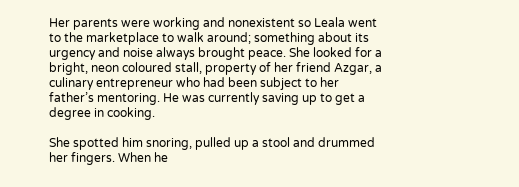Her parents were working and nonexistent so Leala went to the marketplace to walk around; something about its urgency and noise always brought peace. She looked for a bright, neon coloured stall, property of her friend Azgar, a culinary entrepreneur who had been subject to her father’s mentoring. He was currently saving up to get a degree in cooking.

She spotted him snoring, pulled up a stool and drummed her fingers. When he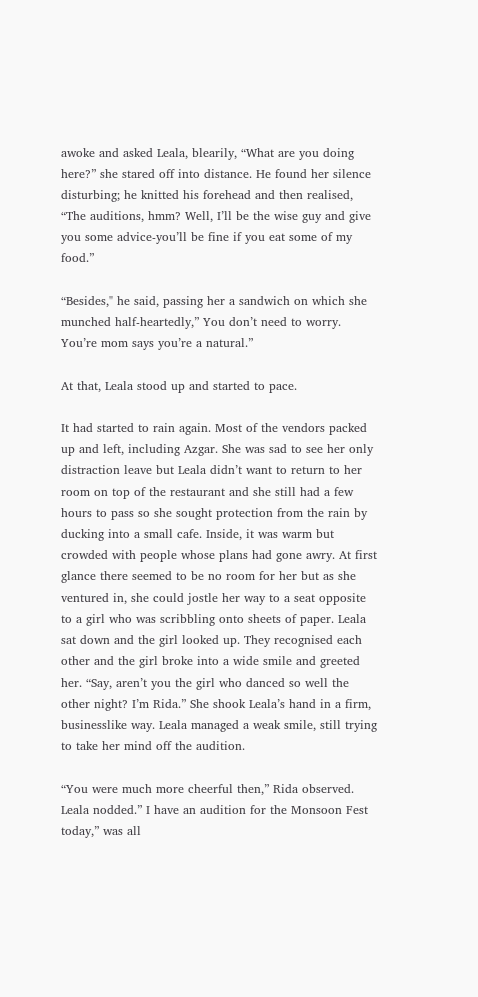awoke and asked Leala, blearily, “What are you doing here?” she stared off into distance. He found her silence disturbing; he knitted his forehead and then realised, “The auditions, hmm? Well, I’ll be the wise guy and give you some advice-you’ll be fine if you eat some of my food.”

“Besides," he said, passing her a sandwich on which she munched half-heartedly,” You don’t need to worry. You’re mom says you’re a natural.”

At that, Leala stood up and started to pace.

It had started to rain again. Most of the vendors packed up and left, including Azgar. She was sad to see her only distraction leave but Leala didn’t want to return to her room on top of the restaurant and she still had a few hours to pass so she sought protection from the rain by ducking into a small cafe. Inside, it was warm but crowded with people whose plans had gone awry. At first glance there seemed to be no room for her but as she ventured in, she could jostle her way to a seat opposite to a girl who was scribbling onto sheets of paper. Leala sat down and the girl looked up. They recognised each other and the girl broke into a wide smile and greeted her. “Say, aren’t you the girl who danced so well the other night? I’m Rida.” She shook Leala’s hand in a firm, businesslike way. Leala managed a weak smile, still trying to take her mind off the audition.

“You were much more cheerful then,” Rida observed. Leala nodded.” I have an audition for the Monsoon Fest today,” was all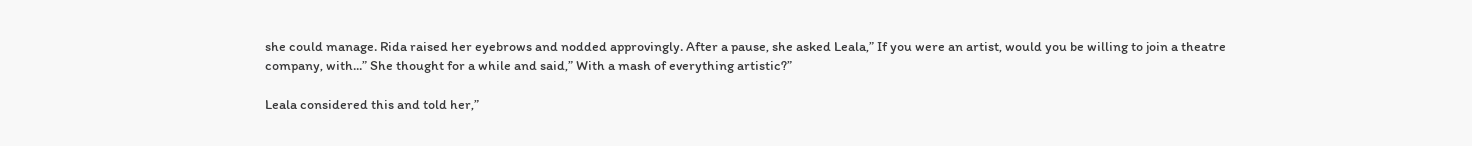she could manage. Rida raised her eyebrows and nodded approvingly. After a pause, she asked Leala,” If you were an artist, would you be willing to join a theatre company, with...” She thought for a while and said,” With a mash of everything artistic?”

Leala considered this and told her,”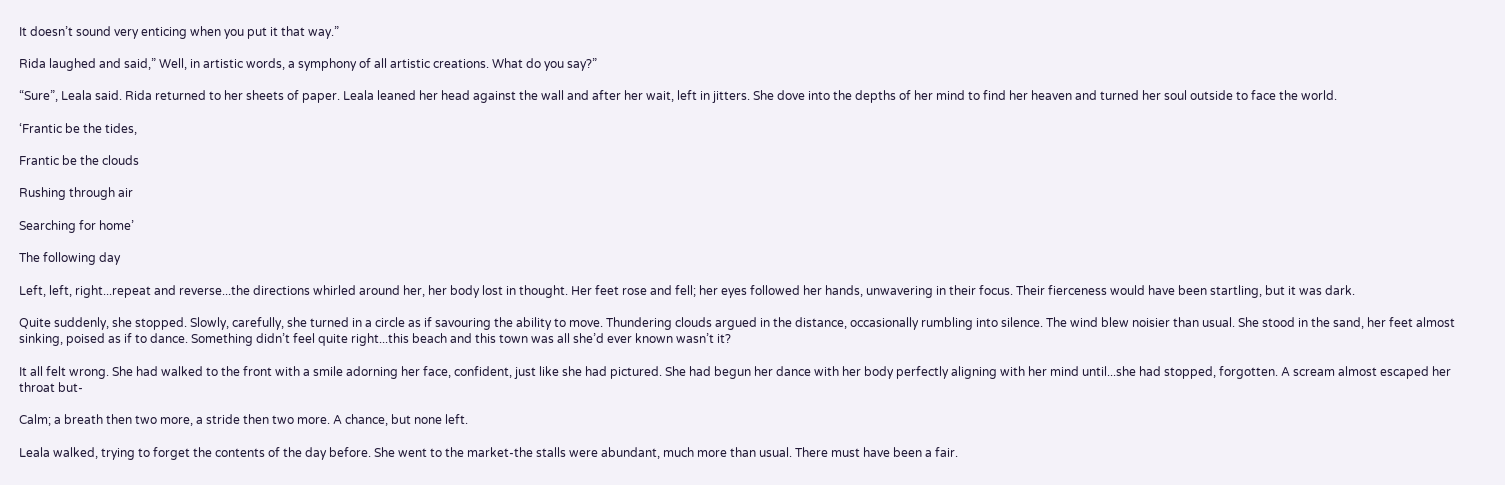It doesn’t sound very enticing when you put it that way.”

Rida laughed and said,” Well, in artistic words, a symphony of all artistic creations. What do you say?”

“Sure”, Leala said. Rida returned to her sheets of paper. Leala leaned her head against the wall and after her wait, left in jitters. She dove into the depths of her mind to find her heaven and turned her soul outside to face the world.

‘Frantic be the tides,

Frantic be the clouds

Rushing through air

Searching for home’

The following day

Left, left, right...repeat and reverse...the directions whirled around her, her body lost in thought. Her feet rose and fell; her eyes followed her hands, unwavering in their focus. Their fierceness would have been startling, but it was dark.

Quite suddenly, she stopped. Slowly, carefully, she turned in a circle as if savouring the ability to move. Thundering clouds argued in the distance, occasionally rumbling into silence. The wind blew noisier than usual. She stood in the sand, her feet almost sinking, poised as if to dance. Something didn’t feel quite right...this beach and this town was all she’d ever known wasn’t it?

It all felt wrong. She had walked to the front with a smile adorning her face, confident, just like she had pictured. She had begun her dance with her body perfectly aligning with her mind until...she had stopped, forgotten. A scream almost escaped her throat but-

Calm; a breath then two more, a stride then two more. A chance, but none left.

Leala walked, trying to forget the contents of the day before. She went to the market-the stalls were abundant, much more than usual. There must have been a fair.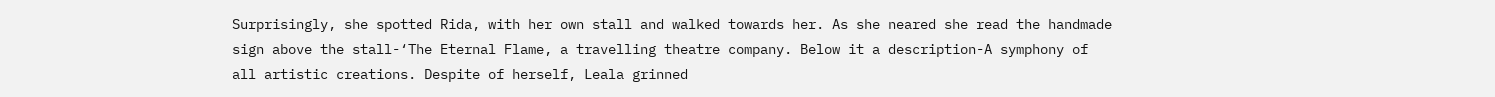Surprisingly, she spotted Rida, with her own stall and walked towards her. As she neared she read the handmade sign above the stall-‘The Eternal Flame, a travelling theatre company. Below it a description-A symphony of all artistic creations. Despite of herself, Leala grinned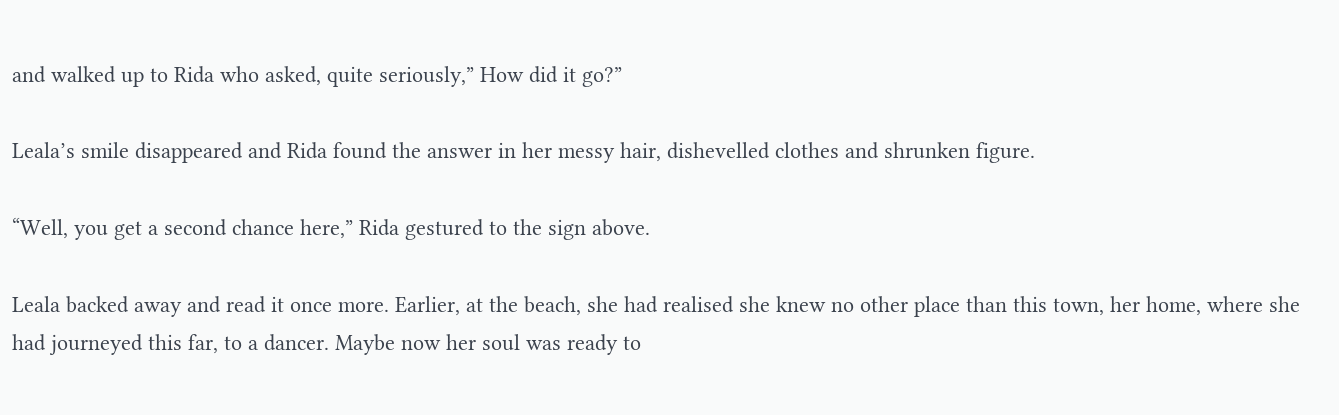and walked up to Rida who asked, quite seriously,” How did it go?”

Leala’s smile disappeared and Rida found the answer in her messy hair, dishevelled clothes and shrunken figure.

“Well, you get a second chance here,” Rida gestured to the sign above.

Leala backed away and read it once more. Earlier, at the beach, she had realised she knew no other place than this town, her home, where she had journeyed this far, to a dancer. Maybe now her soul was ready to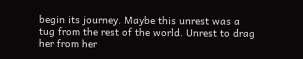begin its journey. Maybe this unrest was a tug from the rest of the world. Unrest to drag her from her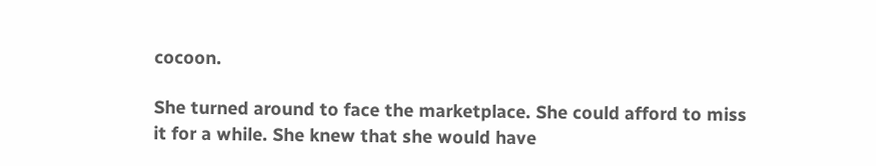cocoon.

She turned around to face the marketplace. She could afford to miss it for a while. She knew that she would have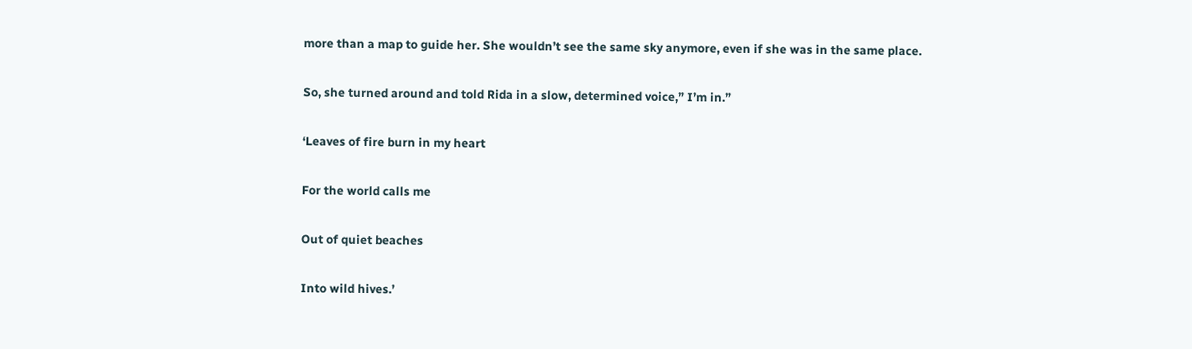more than a map to guide her. She wouldn’t see the same sky anymore, even if she was in the same place.

So, she turned around and told Rida in a slow, determined voice,” I’m in.”

‘Leaves of fire burn in my heart

For the world calls me

Out of quiet beaches

Into wild hives.’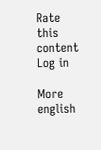Rate this content
Log in

More english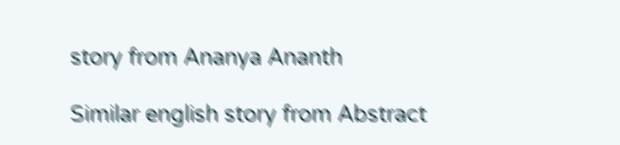story from Ananya Ananth

Similar english story from Abstract